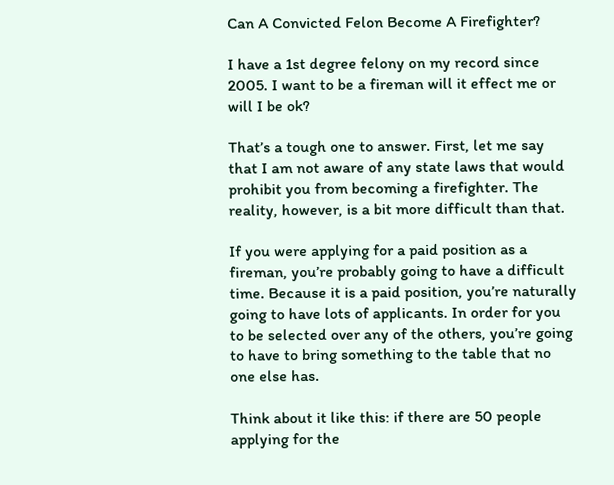Can A Convicted Felon Become A Firefighter?

I have a 1st degree felony on my record since 2005. I want to be a fireman will it effect me or will I be ok?

That’s a tough one to answer. First, let me say that I am not aware of any state laws that would prohibit you from becoming a firefighter. The reality, however, is a bit more difficult than that.

If you were applying for a paid position as a fireman, you’re probably going to have a difficult time. Because it is a paid position, you’re naturally going to have lots of applicants. In order for you to be selected over any of the others, you’re going to have to bring something to the table that no one else has.

Think about it like this: if there are 50 people applying for the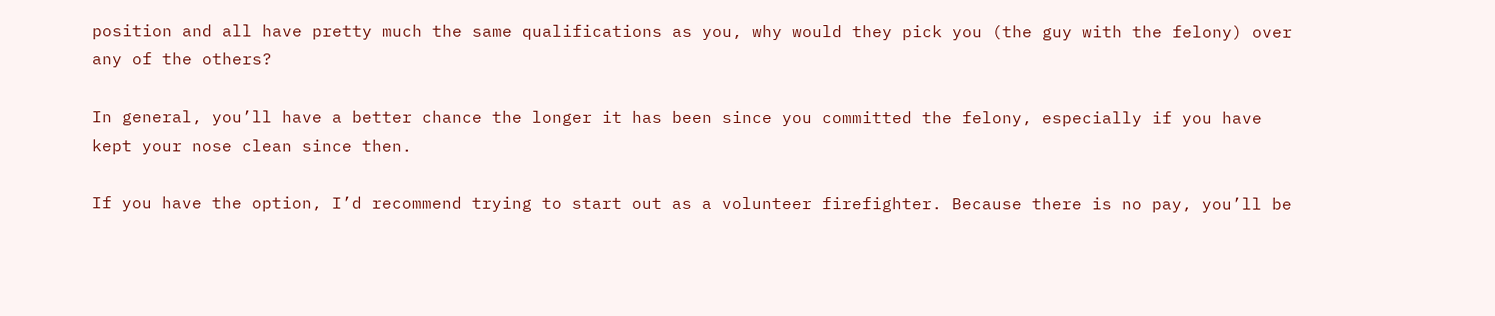position and all have pretty much the same qualifications as you, why would they pick you (the guy with the felony) over any of the others?

In general, you’ll have a better chance the longer it has been since you committed the felony, especially if you have kept your nose clean since then.

If you have the option, I’d recommend trying to start out as a volunteer firefighter. Because there is no pay, you’ll be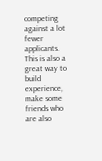competing against a lot fewer applicants. This is also a great way to build experience, make some friends who are also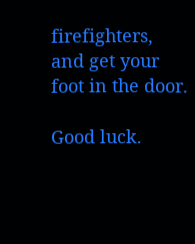firefighters, and get your foot in the door.

Good luck.